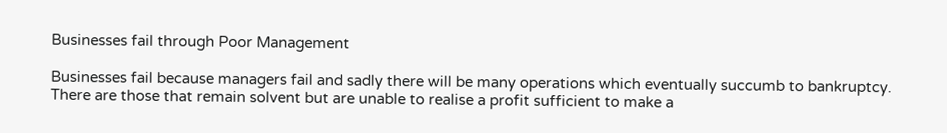Businesses fail through Poor Management

Businesses fail because managers fail and sadly there will be many operations which eventually succumb to bankruptcy. There are those that remain solvent but are unable to realise a profit sufficient to make a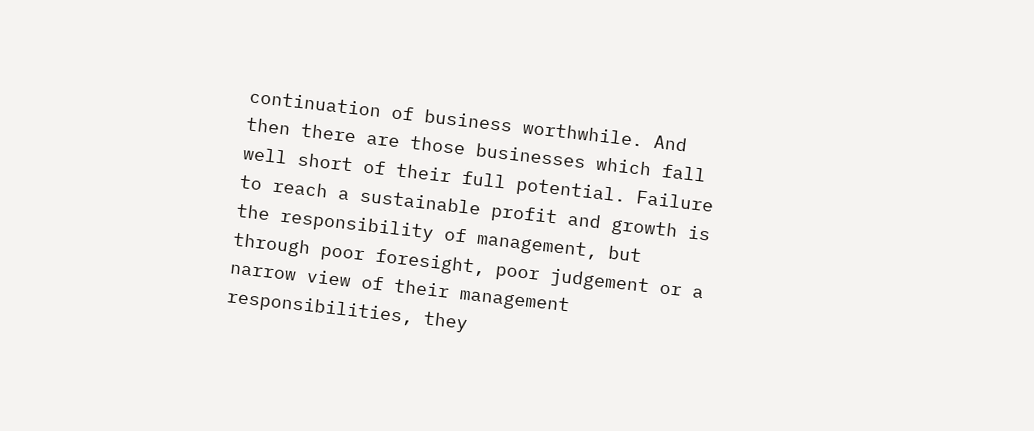continuation of business worthwhile. And then there are those businesses which fall well short of their full potential. Failure to reach a sustainable profit and growth is the responsibility of management, but through poor foresight, poor judgement or a narrow view of their management responsibilities, they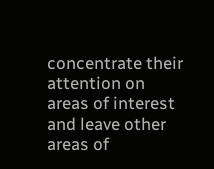concentrate their attention on areas of interest and leave other areas of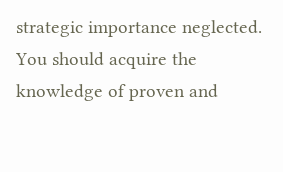strategic importance neglected. You should acquire the knowledge of proven and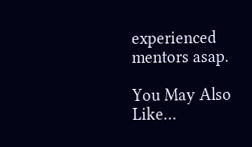experienced mentors asap.

You May Also Like…